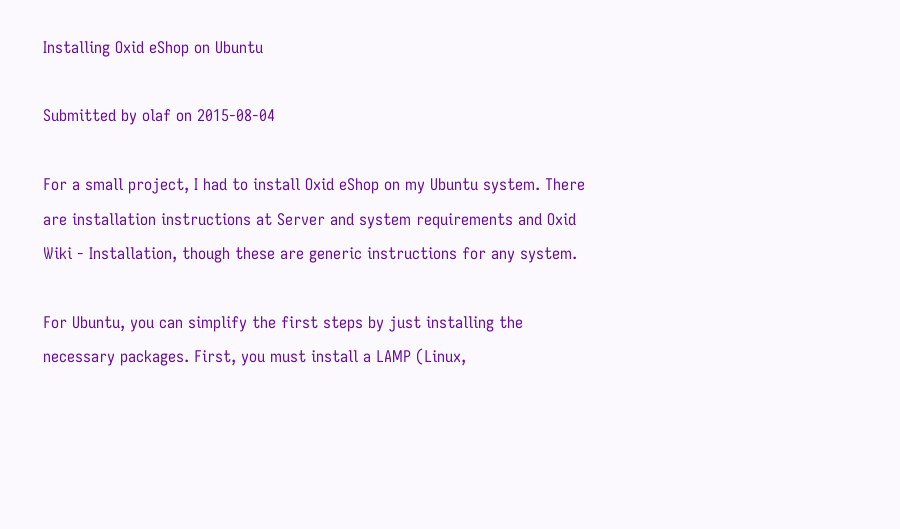Installing Oxid eShop on Ubuntu

Submitted by olaf on 2015-08-04

For a small project, I had to install Oxid eShop on my Ubuntu system. There are installation instructions at Server and system requirements and Oxid Wiki - Installation, though these are generic instructions for any system.

For Ubuntu, you can simplify the first steps by just installing the necessary packages. First, you must install a LAMP (Linux,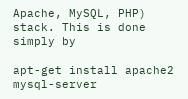Apache, MySQL, PHP) stack. This is done simply by

apt-get install apache2 mysql-server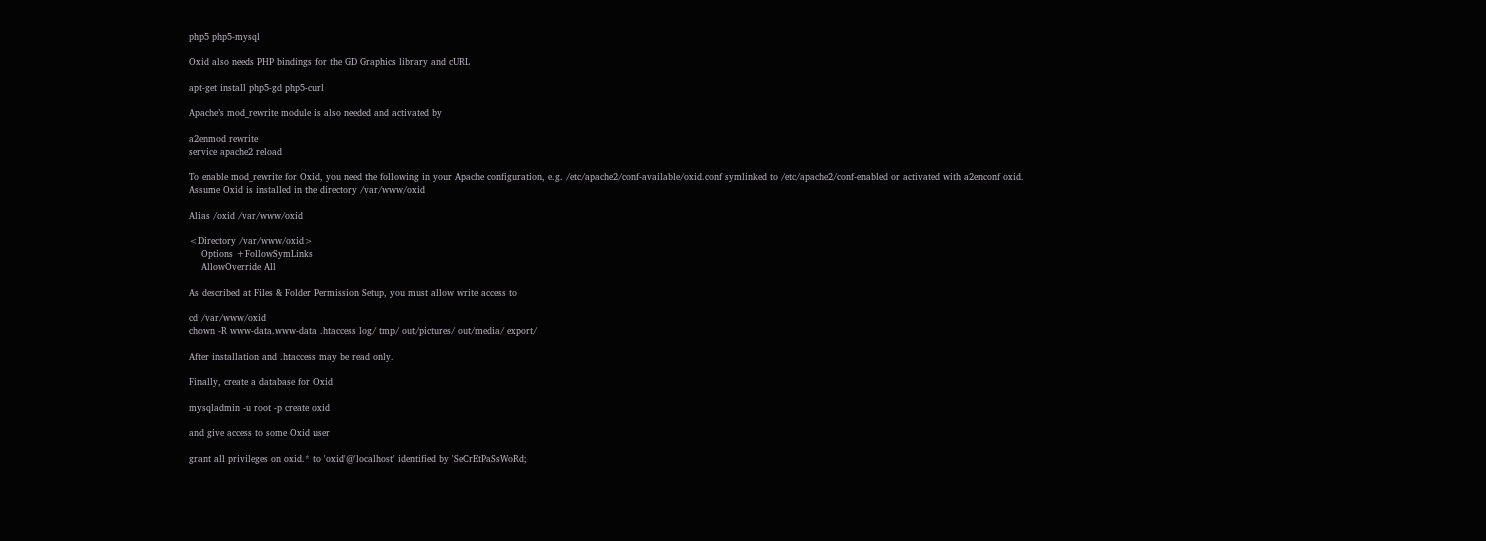php5 php5-mysql

Oxid also needs PHP bindings for the GD Graphics library and cURL

apt-get install php5-gd php5-curl

Apache’s mod_rewrite module is also needed and activated by

a2enmod rewrite
service apache2 reload

To enable mod_rewrite for Oxid, you need the following in your Apache configuration, e.g. /etc/apache2/conf-available/oxid.conf symlinked to /etc/apache2/conf-enabled or activated with a2enconf oxid. Assume Oxid is installed in the directory /var/www/oxid

Alias /oxid /var/www/oxid

<Directory /var/www/oxid>
    Options +FollowSymLinks
    AllowOverride All

As described at Files & Folder Permission Setup, you must allow write access to

cd /var/www/oxid
chown -R www-data.www-data .htaccess log/ tmp/ out/pictures/ out/media/ export/

After installation and .htaccess may be read only.

Finally, create a database for Oxid

mysqladmin -u root -p create oxid

and give access to some Oxid user

grant all privileges on oxid.* to 'oxid'@'localhost' identified by 'SeCrEtPaSsWoRd;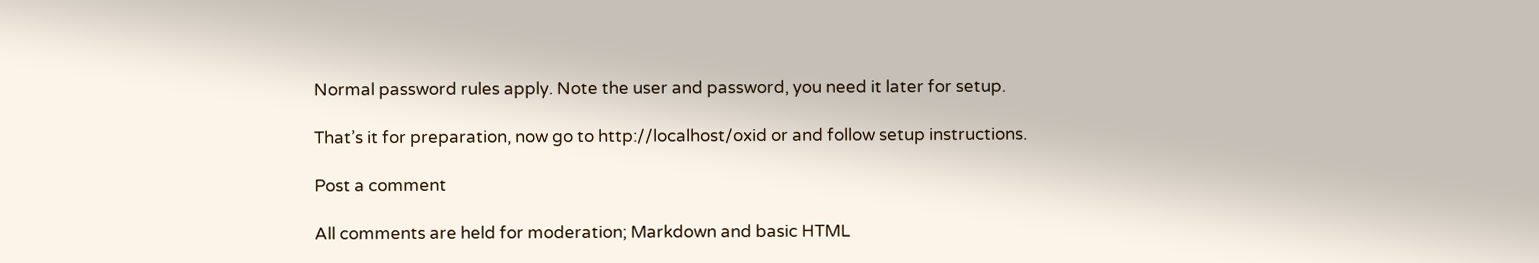Normal password rules apply. Note the user and password, you need it later for setup.

That’s it for preparation, now go to http://localhost/oxid or and follow setup instructions.

Post a comment

All comments are held for moderation; Markdown and basic HTML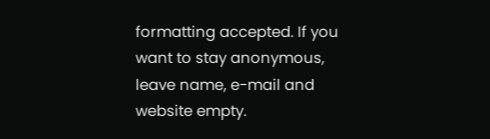formatting accepted. If you want to stay anonymous, leave name, e-mail and website empty.